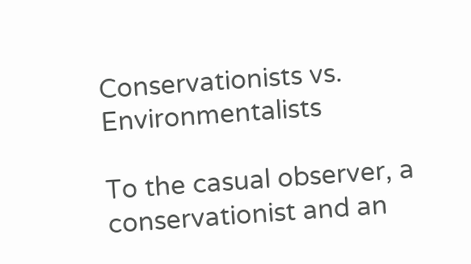Conservationists vs. Environmentalists

To the casual observer, a conservationist and an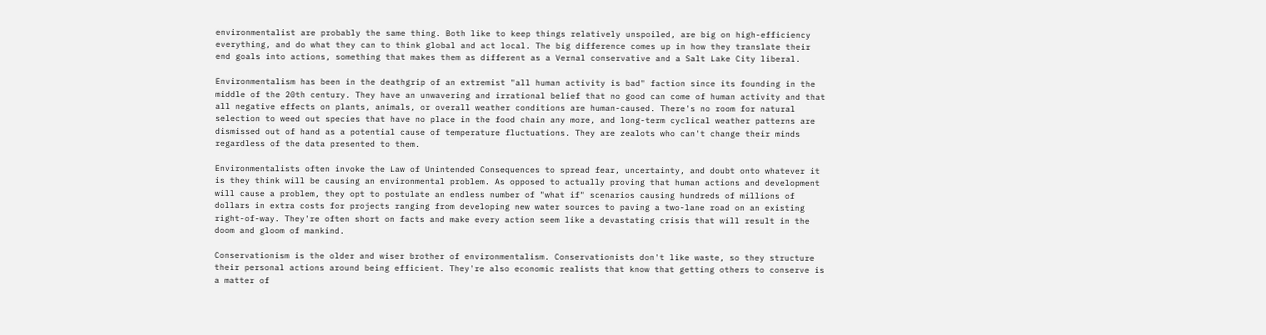environmentalist are probably the same thing. Both like to keep things relatively unspoiled, are big on high-efficiency everything, and do what they can to think global and act local. The big difference comes up in how they translate their end goals into actions, something that makes them as different as a Vernal conservative and a Salt Lake City liberal.

Environmentalism has been in the deathgrip of an extremist "all human activity is bad" faction since its founding in the middle of the 20th century. They have an unwavering and irrational belief that no good can come of human activity and that all negative effects on plants, animals, or overall weather conditions are human-caused. There's no room for natural selection to weed out species that have no place in the food chain any more, and long-term cyclical weather patterns are dismissed out of hand as a potential cause of temperature fluctuations. They are zealots who can't change their minds regardless of the data presented to them.

Environmentalists often invoke the Law of Unintended Consequences to spread fear, uncertainty, and doubt onto whatever it is they think will be causing an environmental problem. As opposed to actually proving that human actions and development will cause a problem, they opt to postulate an endless number of "what if" scenarios causing hundreds of millions of dollars in extra costs for projects ranging from developing new water sources to paving a two-lane road on an existing right-of-way. They're often short on facts and make every action seem like a devastating crisis that will result in the doom and gloom of mankind.

Conservationism is the older and wiser brother of environmentalism. Conservationists don't like waste, so they structure their personal actions around being efficient. They're also economic realists that know that getting others to conserve is a matter of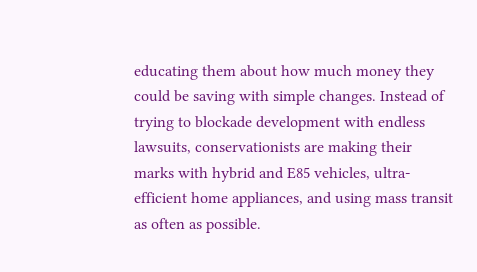educating them about how much money they could be saving with simple changes. Instead of trying to blockade development with endless lawsuits, conservationists are making their marks with hybrid and E85 vehicles, ultra-efficient home appliances, and using mass transit as often as possible.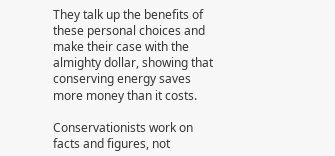They talk up the benefits of these personal choices and make their case with the almighty dollar, showing that conserving energy saves more money than it costs.

Conservationists work on facts and figures, not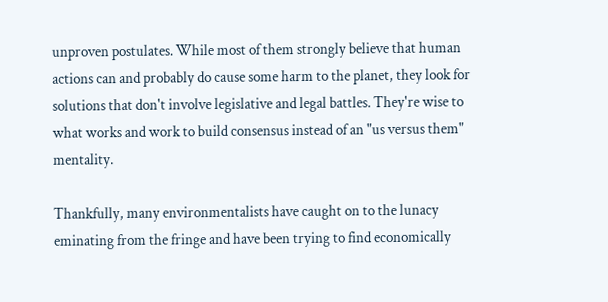unproven postulates. While most of them strongly believe that human actions can and probably do cause some harm to the planet, they look for solutions that don't involve legislative and legal battles. They're wise to what works and work to build consensus instead of an "us versus them" mentality.

Thankfully, many environmentalists have caught on to the lunacy eminating from the fringe and have been trying to find economically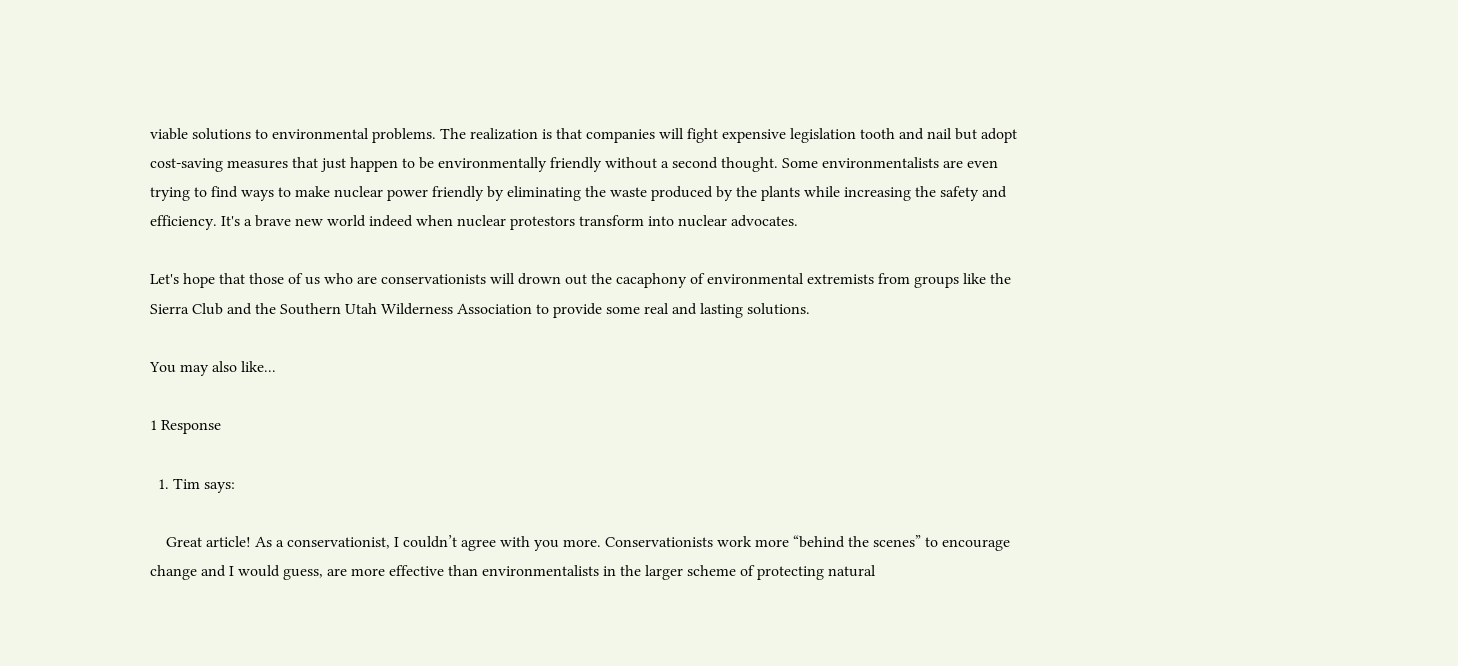viable solutions to environmental problems. The realization is that companies will fight expensive legislation tooth and nail but adopt cost-saving measures that just happen to be environmentally friendly without a second thought. Some environmentalists are even trying to find ways to make nuclear power friendly by eliminating the waste produced by the plants while increasing the safety and efficiency. It's a brave new world indeed when nuclear protestors transform into nuclear advocates.

Let's hope that those of us who are conservationists will drown out the cacaphony of environmental extremists from groups like the Sierra Club and the Southern Utah Wilderness Association to provide some real and lasting solutions.

You may also like...

1 Response

  1. Tim says:

    Great article! As a conservationist, I couldn’t agree with you more. Conservationists work more “behind the scenes” to encourage change and I would guess, are more effective than environmentalists in the larger scheme of protecting natural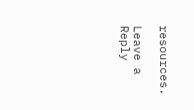resources.

Leave a Reply